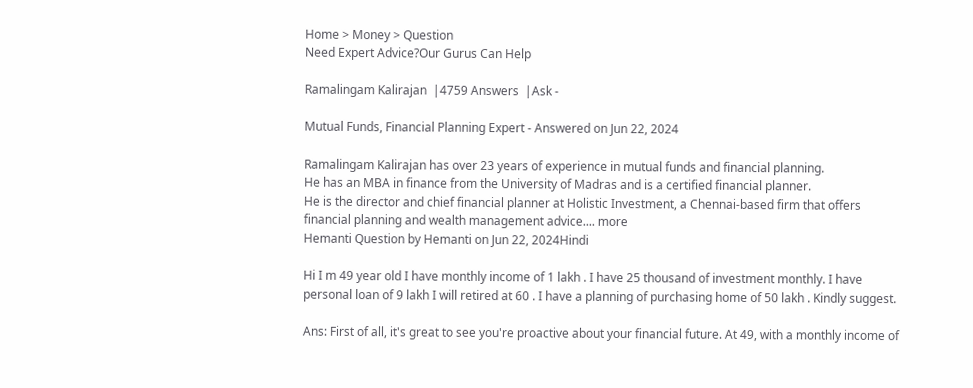Home > Money > Question
Need Expert Advice?Our Gurus Can Help

Ramalingam Kalirajan  |4759 Answers  |Ask -

Mutual Funds, Financial Planning Expert - Answered on Jun 22, 2024

Ramalingam Kalirajan has over 23 years of experience in mutual funds and financial planning.
He has an MBA in finance from the University of Madras and is a certified financial planner.
He is the director and chief financial planner at Holistic Investment, a Chennai-based firm that offers financial planning and wealth management advice.... more
Hemanti Question by Hemanti on Jun 22, 2024Hindi

Hi I m 49 year old I have monthly income of 1 lakh . I have 25 thousand of investment monthly. I have personal loan of 9 lakh I will retired at 60 . I have a planning of purchasing home of 50 lakh . Kindly suggest.

Ans: First of all, it's great to see you're proactive about your financial future. At 49, with a monthly income of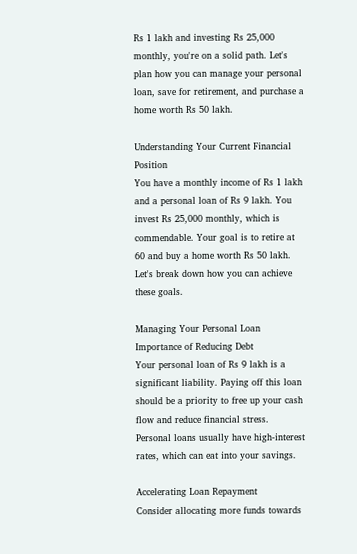Rs 1 lakh and investing Rs 25,000 monthly, you're on a solid path. Let's plan how you can manage your personal loan, save for retirement, and purchase a home worth Rs 50 lakh.

Understanding Your Current Financial Position
You have a monthly income of Rs 1 lakh and a personal loan of Rs 9 lakh. You invest Rs 25,000 monthly, which is commendable. Your goal is to retire at 60 and buy a home worth Rs 50 lakh. Let's break down how you can achieve these goals.

Managing Your Personal Loan
Importance of Reducing Debt
Your personal loan of Rs 9 lakh is a significant liability. Paying off this loan should be a priority to free up your cash flow and reduce financial stress. Personal loans usually have high-interest rates, which can eat into your savings.

Accelerating Loan Repayment
Consider allocating more funds towards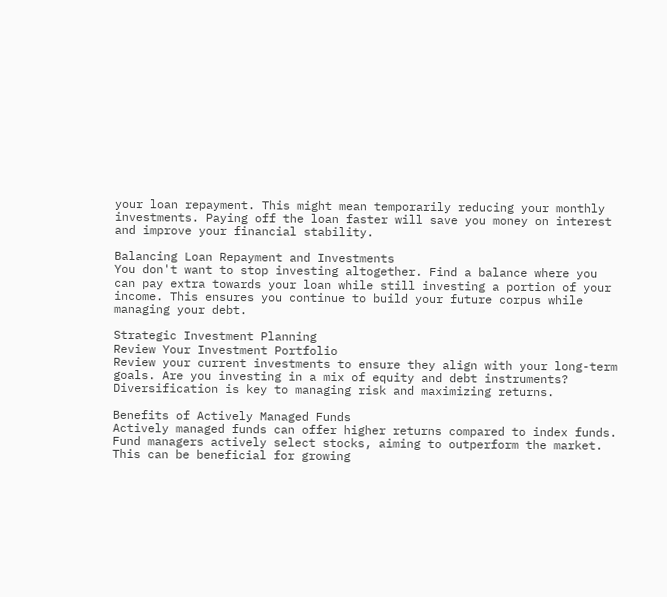your loan repayment. This might mean temporarily reducing your monthly investments. Paying off the loan faster will save you money on interest and improve your financial stability.

Balancing Loan Repayment and Investments
You don't want to stop investing altogether. Find a balance where you can pay extra towards your loan while still investing a portion of your income. This ensures you continue to build your future corpus while managing your debt.

Strategic Investment Planning
Review Your Investment Portfolio
Review your current investments to ensure they align with your long-term goals. Are you investing in a mix of equity and debt instruments? Diversification is key to managing risk and maximizing returns.

Benefits of Actively Managed Funds
Actively managed funds can offer higher returns compared to index funds. Fund managers actively select stocks, aiming to outperform the market. This can be beneficial for growing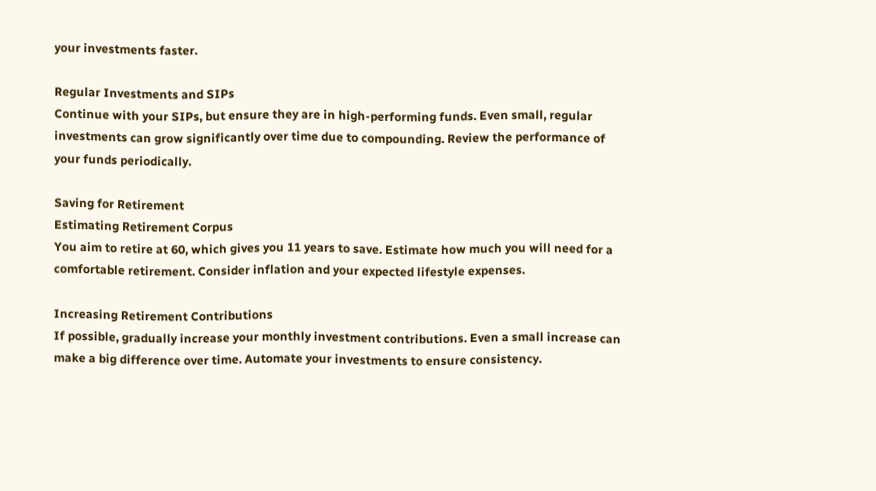your investments faster.

Regular Investments and SIPs
Continue with your SIPs, but ensure they are in high-performing funds. Even small, regular investments can grow significantly over time due to compounding. Review the performance of your funds periodically.

Saving for Retirement
Estimating Retirement Corpus
You aim to retire at 60, which gives you 11 years to save. Estimate how much you will need for a comfortable retirement. Consider inflation and your expected lifestyle expenses.

Increasing Retirement Contributions
If possible, gradually increase your monthly investment contributions. Even a small increase can make a big difference over time. Automate your investments to ensure consistency.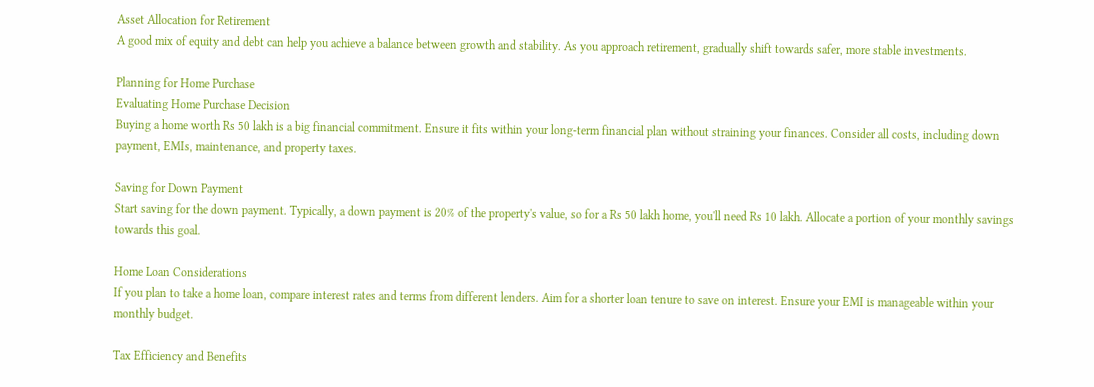Asset Allocation for Retirement
A good mix of equity and debt can help you achieve a balance between growth and stability. As you approach retirement, gradually shift towards safer, more stable investments.

Planning for Home Purchase
Evaluating Home Purchase Decision
Buying a home worth Rs 50 lakh is a big financial commitment. Ensure it fits within your long-term financial plan without straining your finances. Consider all costs, including down payment, EMIs, maintenance, and property taxes.

Saving for Down Payment
Start saving for the down payment. Typically, a down payment is 20% of the property's value, so for a Rs 50 lakh home, you'll need Rs 10 lakh. Allocate a portion of your monthly savings towards this goal.

Home Loan Considerations
If you plan to take a home loan, compare interest rates and terms from different lenders. Aim for a shorter loan tenure to save on interest. Ensure your EMI is manageable within your monthly budget.

Tax Efficiency and Benefits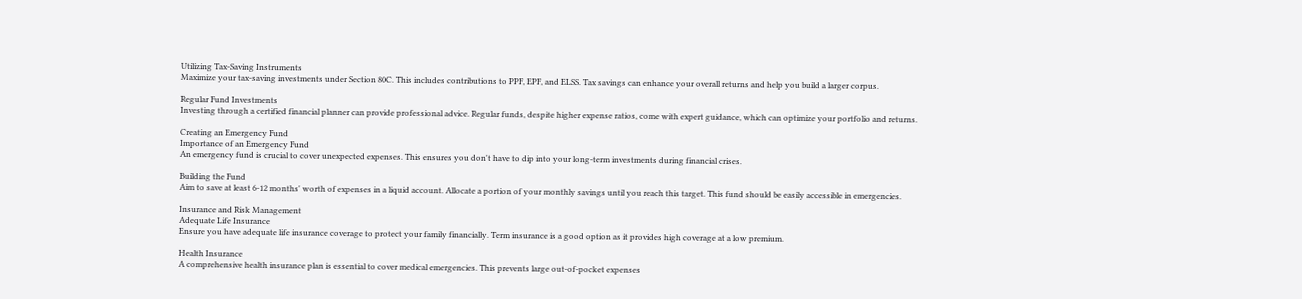Utilizing Tax-Saving Instruments
Maximize your tax-saving investments under Section 80C. This includes contributions to PPF, EPF, and ELSS. Tax savings can enhance your overall returns and help you build a larger corpus.

Regular Fund Investments
Investing through a certified financial planner can provide professional advice. Regular funds, despite higher expense ratios, come with expert guidance, which can optimize your portfolio and returns.

Creating an Emergency Fund
Importance of an Emergency Fund
An emergency fund is crucial to cover unexpected expenses. This ensures you don't have to dip into your long-term investments during financial crises.

Building the Fund
Aim to save at least 6-12 months' worth of expenses in a liquid account. Allocate a portion of your monthly savings until you reach this target. This fund should be easily accessible in emergencies.

Insurance and Risk Management
Adequate Life Insurance
Ensure you have adequate life insurance coverage to protect your family financially. Term insurance is a good option as it provides high coverage at a low premium.

Health Insurance
A comprehensive health insurance plan is essential to cover medical emergencies. This prevents large out-of-pocket expenses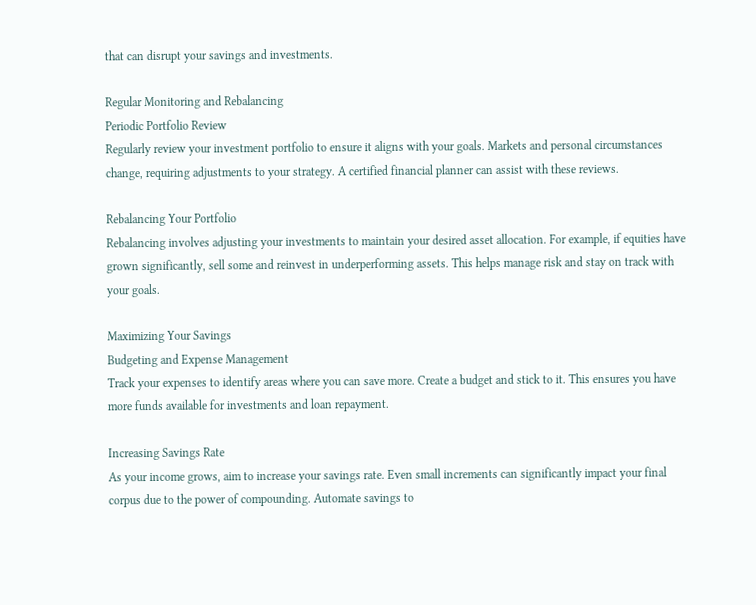that can disrupt your savings and investments.

Regular Monitoring and Rebalancing
Periodic Portfolio Review
Regularly review your investment portfolio to ensure it aligns with your goals. Markets and personal circumstances change, requiring adjustments to your strategy. A certified financial planner can assist with these reviews.

Rebalancing Your Portfolio
Rebalancing involves adjusting your investments to maintain your desired asset allocation. For example, if equities have grown significantly, sell some and reinvest in underperforming assets. This helps manage risk and stay on track with your goals.

Maximizing Your Savings
Budgeting and Expense Management
Track your expenses to identify areas where you can save more. Create a budget and stick to it. This ensures you have more funds available for investments and loan repayment.

Increasing Savings Rate
As your income grows, aim to increase your savings rate. Even small increments can significantly impact your final corpus due to the power of compounding. Automate savings to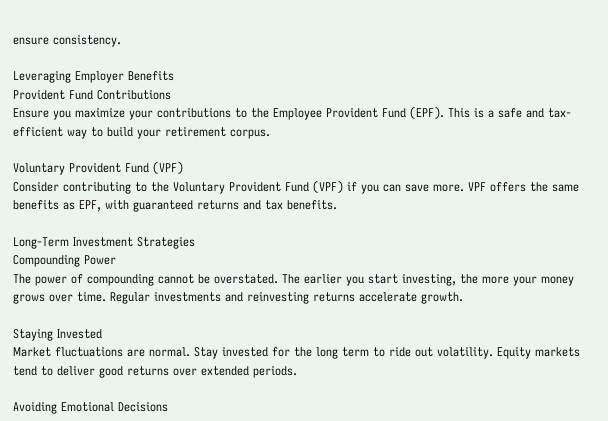ensure consistency.

Leveraging Employer Benefits
Provident Fund Contributions
Ensure you maximize your contributions to the Employee Provident Fund (EPF). This is a safe and tax-efficient way to build your retirement corpus.

Voluntary Provident Fund (VPF)
Consider contributing to the Voluntary Provident Fund (VPF) if you can save more. VPF offers the same benefits as EPF, with guaranteed returns and tax benefits.

Long-Term Investment Strategies
Compounding Power
The power of compounding cannot be overstated. The earlier you start investing, the more your money grows over time. Regular investments and reinvesting returns accelerate growth.

Staying Invested
Market fluctuations are normal. Stay invested for the long term to ride out volatility. Equity markets tend to deliver good returns over extended periods.

Avoiding Emotional Decisions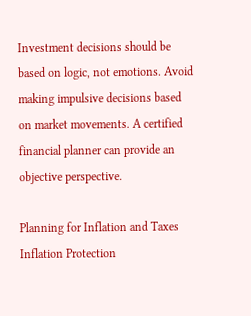Investment decisions should be based on logic, not emotions. Avoid making impulsive decisions based on market movements. A certified financial planner can provide an objective perspective.

Planning for Inflation and Taxes
Inflation Protection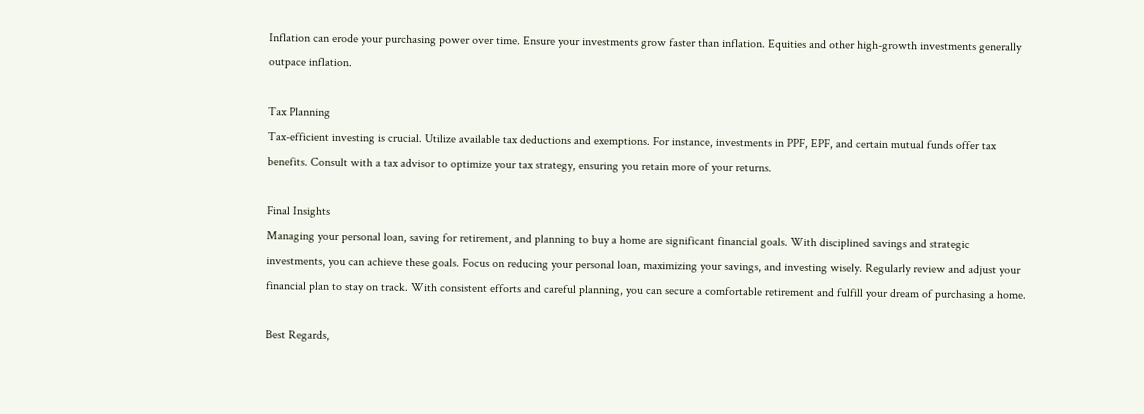Inflation can erode your purchasing power over time. Ensure your investments grow faster than inflation. Equities and other high-growth investments generally outpace inflation.

Tax Planning
Tax-efficient investing is crucial. Utilize available tax deductions and exemptions. For instance, investments in PPF, EPF, and certain mutual funds offer tax benefits. Consult with a tax advisor to optimize your tax strategy, ensuring you retain more of your returns.

Final Insights
Managing your personal loan, saving for retirement, and planning to buy a home are significant financial goals. With disciplined savings and strategic investments, you can achieve these goals. Focus on reducing your personal loan, maximizing your savings, and investing wisely. Regularly review and adjust your financial plan to stay on track. With consistent efforts and careful planning, you can secure a comfortable retirement and fulfill your dream of purchasing a home.

Best Regards,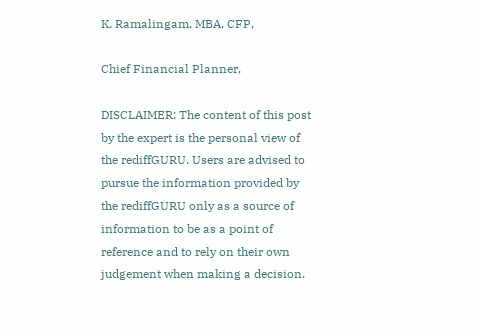K. Ramalingam, MBA, CFP,

Chief Financial Planner,

DISCLAIMER: The content of this post by the expert is the personal view of the rediffGURU. Users are advised to pursue the information provided by the rediffGURU only as a source of information to be as a point of reference and to rely on their own judgement when making a decision.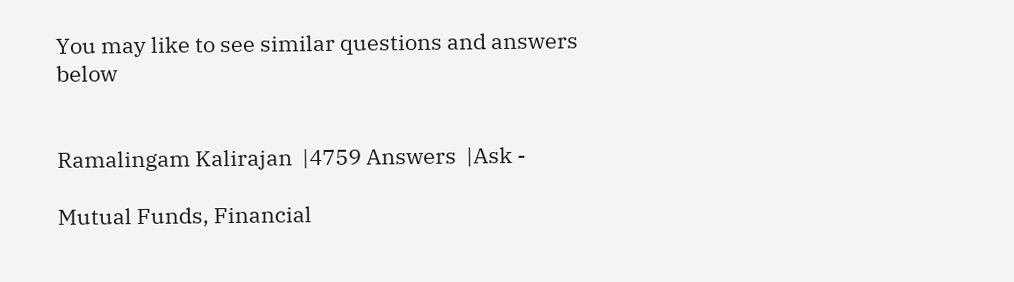You may like to see similar questions and answers below


Ramalingam Kalirajan  |4759 Answers  |Ask -

Mutual Funds, Financial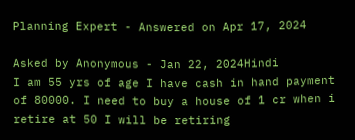Planning Expert - Answered on Apr 17, 2024

Asked by Anonymous - Jan 22, 2024Hindi
I am 55 yrs of age I have cash in hand payment of 80000. I need to buy a house of 1 cr when i retire at 50 I will be retiring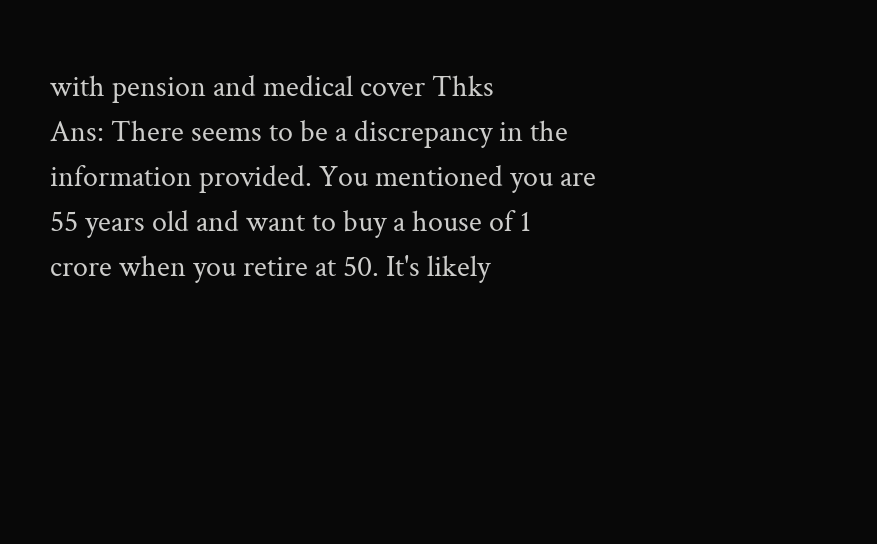with pension and medical cover Thks
Ans: There seems to be a discrepancy in the information provided. You mentioned you are 55 years old and want to buy a house of 1 crore when you retire at 50. It's likely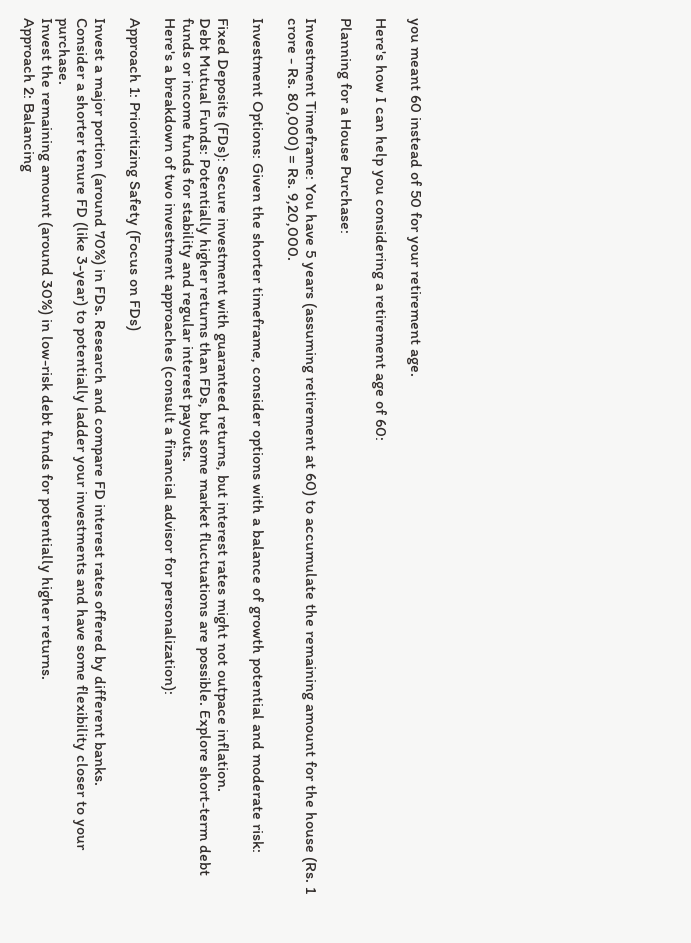you meant 60 instead of 50 for your retirement age.

Here's how I can help you considering a retirement age of 60:

Planning for a House Purchase:

Investment Timeframe: You have 5 years (assuming retirement at 60) to accumulate the remaining amount for the house (Rs. 1 crore - Rs. 80,000) = Rs. 9,20,000.

Investment Options: Given the shorter timeframe, consider options with a balance of growth potential and moderate risk:

Fixed Deposits (FDs): Secure investment with guaranteed returns, but interest rates might not outpace inflation.
Debt Mutual Funds: Potentially higher returns than FDs, but some market fluctuations are possible. Explore short-term debt funds or income funds for stability and regular interest payouts.
Here's a breakdown of two investment approaches (consult a financial advisor for personalization):

Approach 1: Prioritizing Safety (Focus on FDs)

Invest a major portion (around 70%) in FDs. Research and compare FD interest rates offered by different banks.
Consider a shorter tenure FD (like 3-year) to potentially ladder your investments and have some flexibility closer to your purchase.
Invest the remaining amount (around 30%) in low-risk debt funds for potentially higher returns.
Approach 2: Balancing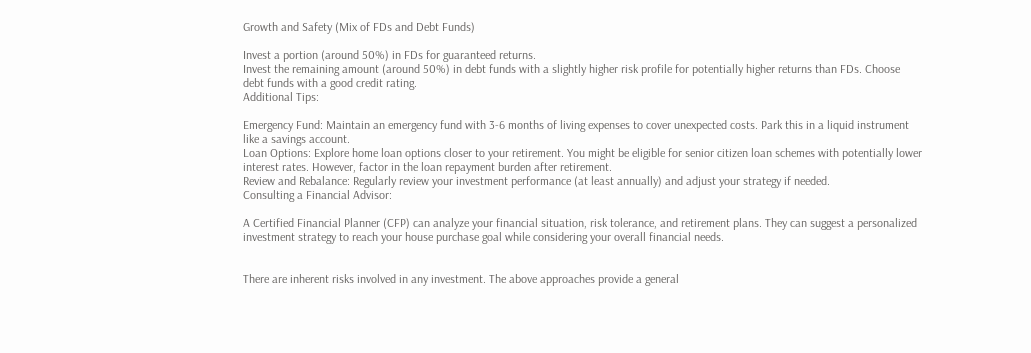Growth and Safety (Mix of FDs and Debt Funds)

Invest a portion (around 50%) in FDs for guaranteed returns.
Invest the remaining amount (around 50%) in debt funds with a slightly higher risk profile for potentially higher returns than FDs. Choose debt funds with a good credit rating.
Additional Tips:

Emergency Fund: Maintain an emergency fund with 3-6 months of living expenses to cover unexpected costs. Park this in a liquid instrument like a savings account.
Loan Options: Explore home loan options closer to your retirement. You might be eligible for senior citizen loan schemes with potentially lower interest rates. However, factor in the loan repayment burden after retirement.
Review and Rebalance: Regularly review your investment performance (at least annually) and adjust your strategy if needed.
Consulting a Financial Advisor:

A Certified Financial Planner (CFP) can analyze your financial situation, risk tolerance, and retirement plans. They can suggest a personalized investment strategy to reach your house purchase goal while considering your overall financial needs.


There are inherent risks involved in any investment. The above approaches provide a general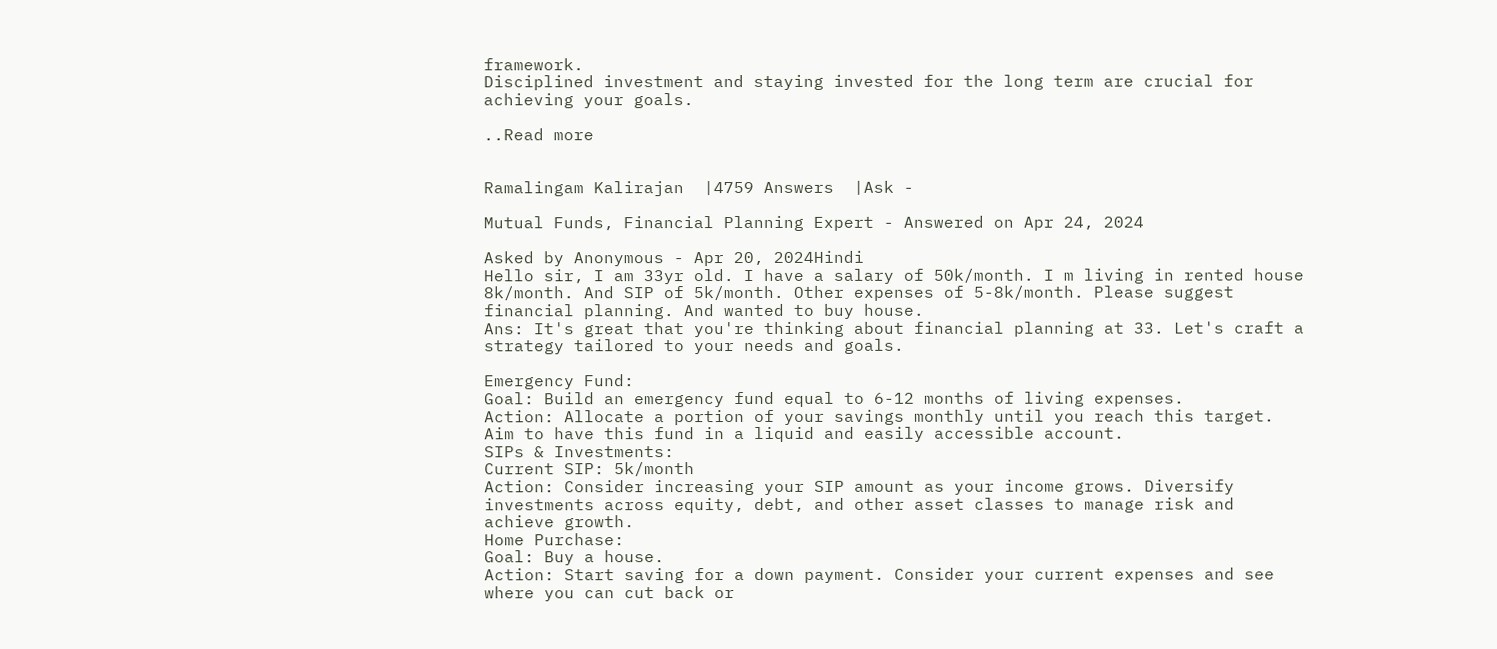framework.
Disciplined investment and staying invested for the long term are crucial for achieving your goals.

..Read more


Ramalingam Kalirajan  |4759 Answers  |Ask -

Mutual Funds, Financial Planning Expert - Answered on Apr 24, 2024

Asked by Anonymous - Apr 20, 2024Hindi
Hello sir, I am 33yr old. I have a salary of 50k/month. I m living in rented house 8k/month. And SIP of 5k/month. Other expenses of 5-8k/month. Please suggest financial planning. And wanted to buy house.
Ans: It's great that you're thinking about financial planning at 33. Let's craft a strategy tailored to your needs and goals.

Emergency Fund:
Goal: Build an emergency fund equal to 6-12 months of living expenses.
Action: Allocate a portion of your savings monthly until you reach this target. Aim to have this fund in a liquid and easily accessible account.
SIPs & Investments:
Current SIP: 5k/month
Action: Consider increasing your SIP amount as your income grows. Diversify investments across equity, debt, and other asset classes to manage risk and achieve growth.
Home Purchase:
Goal: Buy a house.
Action: Start saving for a down payment. Consider your current expenses and see where you can cut back or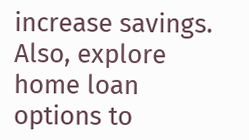increase savings. Also, explore home loan options to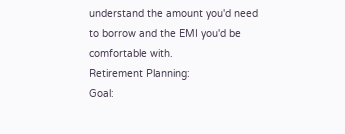understand the amount you'd need to borrow and the EMI you'd be comfortable with.
Retirement Planning:
Goal: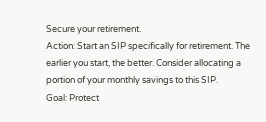Secure your retirement.
Action: Start an SIP specifically for retirement. The earlier you start, the better. Consider allocating a portion of your monthly savings to this SIP.
Goal: Protect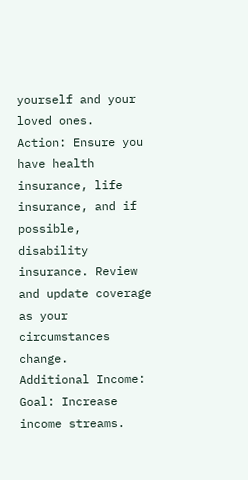yourself and your loved ones.
Action: Ensure you have health insurance, life insurance, and if possible, disability insurance. Review and update coverage as your circumstances change.
Additional Income:
Goal: Increase income streams.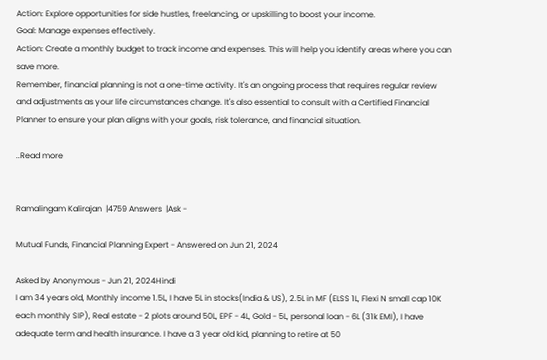Action: Explore opportunities for side hustles, freelancing, or upskilling to boost your income.
Goal: Manage expenses effectively.
Action: Create a monthly budget to track income and expenses. This will help you identify areas where you can save more.
Remember, financial planning is not a one-time activity. It's an ongoing process that requires regular review and adjustments as your life circumstances change. It's also essential to consult with a Certified Financial Planner to ensure your plan aligns with your goals, risk tolerance, and financial situation.

..Read more


Ramalingam Kalirajan  |4759 Answers  |Ask -

Mutual Funds, Financial Planning Expert - Answered on Jun 21, 2024

Asked by Anonymous - Jun 21, 2024Hindi
I am 34 years old, Monthly income 1.5L, I have 5L in stocks(India & US), 2.5L in MF (ELSS 1L, Flexi N small cap 10K each monthly SIP), Real estate - 2 plots around 50L, EPF - 4L, Gold - 5L, personal loan - 6L (31k EMI), I have adequate term and health insurance. I have a 3 year old kid, planning to retire at 50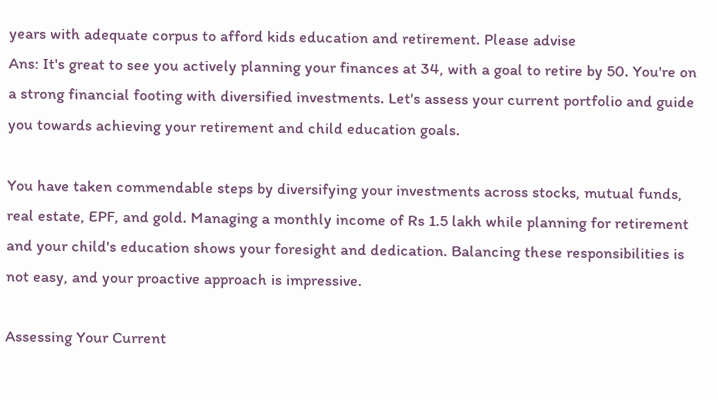years with adequate corpus to afford kids education and retirement. Please advise
Ans: It's great to see you actively planning your finances at 34, with a goal to retire by 50. You're on a strong financial footing with diversified investments. Let's assess your current portfolio and guide you towards achieving your retirement and child education goals.

You have taken commendable steps by diversifying your investments across stocks, mutual funds, real estate, EPF, and gold. Managing a monthly income of Rs 1.5 lakh while planning for retirement and your child's education shows your foresight and dedication. Balancing these responsibilities is not easy, and your proactive approach is impressive.

Assessing Your Current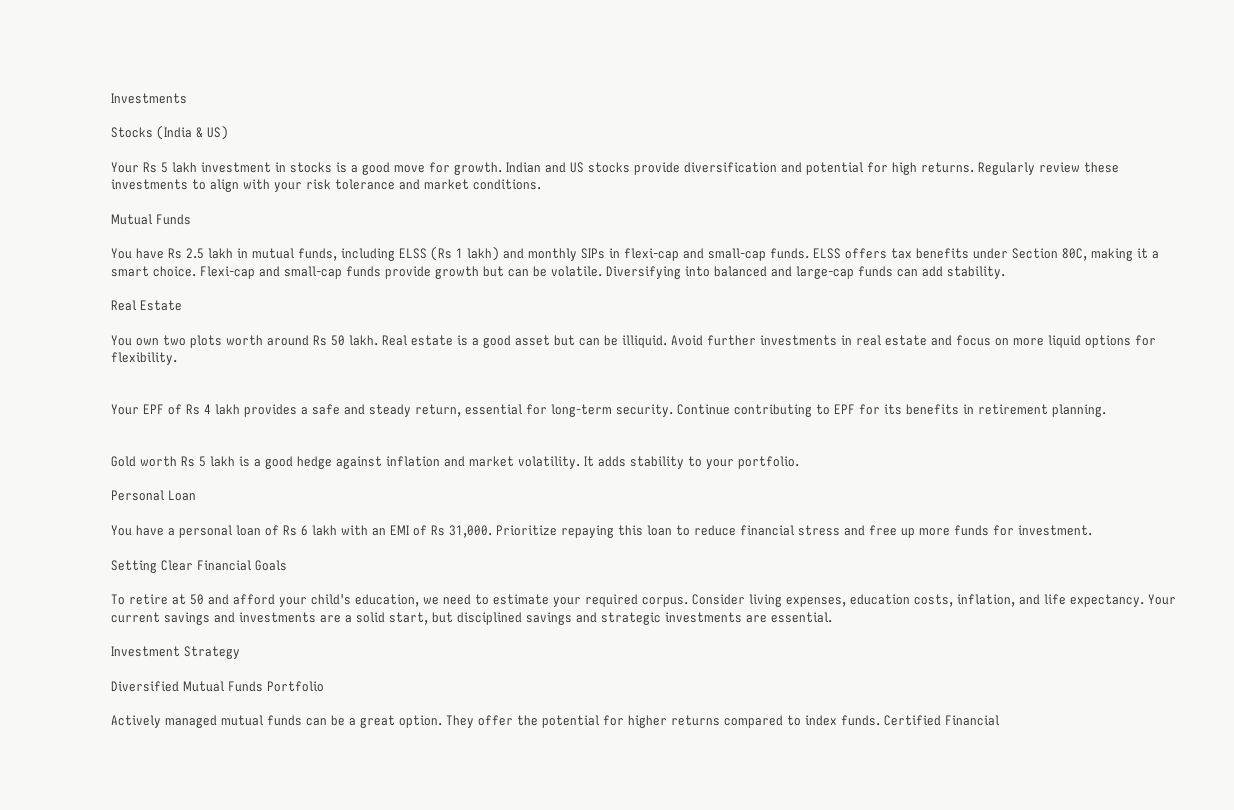Investments

Stocks (India & US)

Your Rs 5 lakh investment in stocks is a good move for growth. Indian and US stocks provide diversification and potential for high returns. Regularly review these investments to align with your risk tolerance and market conditions.

Mutual Funds

You have Rs 2.5 lakh in mutual funds, including ELSS (Rs 1 lakh) and monthly SIPs in flexi-cap and small-cap funds. ELSS offers tax benefits under Section 80C, making it a smart choice. Flexi-cap and small-cap funds provide growth but can be volatile. Diversifying into balanced and large-cap funds can add stability.

Real Estate

You own two plots worth around Rs 50 lakh. Real estate is a good asset but can be illiquid. Avoid further investments in real estate and focus on more liquid options for flexibility.


Your EPF of Rs 4 lakh provides a safe and steady return, essential for long-term security. Continue contributing to EPF for its benefits in retirement planning.


Gold worth Rs 5 lakh is a good hedge against inflation and market volatility. It adds stability to your portfolio.

Personal Loan

You have a personal loan of Rs 6 lakh with an EMI of Rs 31,000. Prioritize repaying this loan to reduce financial stress and free up more funds for investment.

Setting Clear Financial Goals

To retire at 50 and afford your child's education, we need to estimate your required corpus. Consider living expenses, education costs, inflation, and life expectancy. Your current savings and investments are a solid start, but disciplined savings and strategic investments are essential.

Investment Strategy

Diversified Mutual Funds Portfolio

Actively managed mutual funds can be a great option. They offer the potential for higher returns compared to index funds. Certified Financial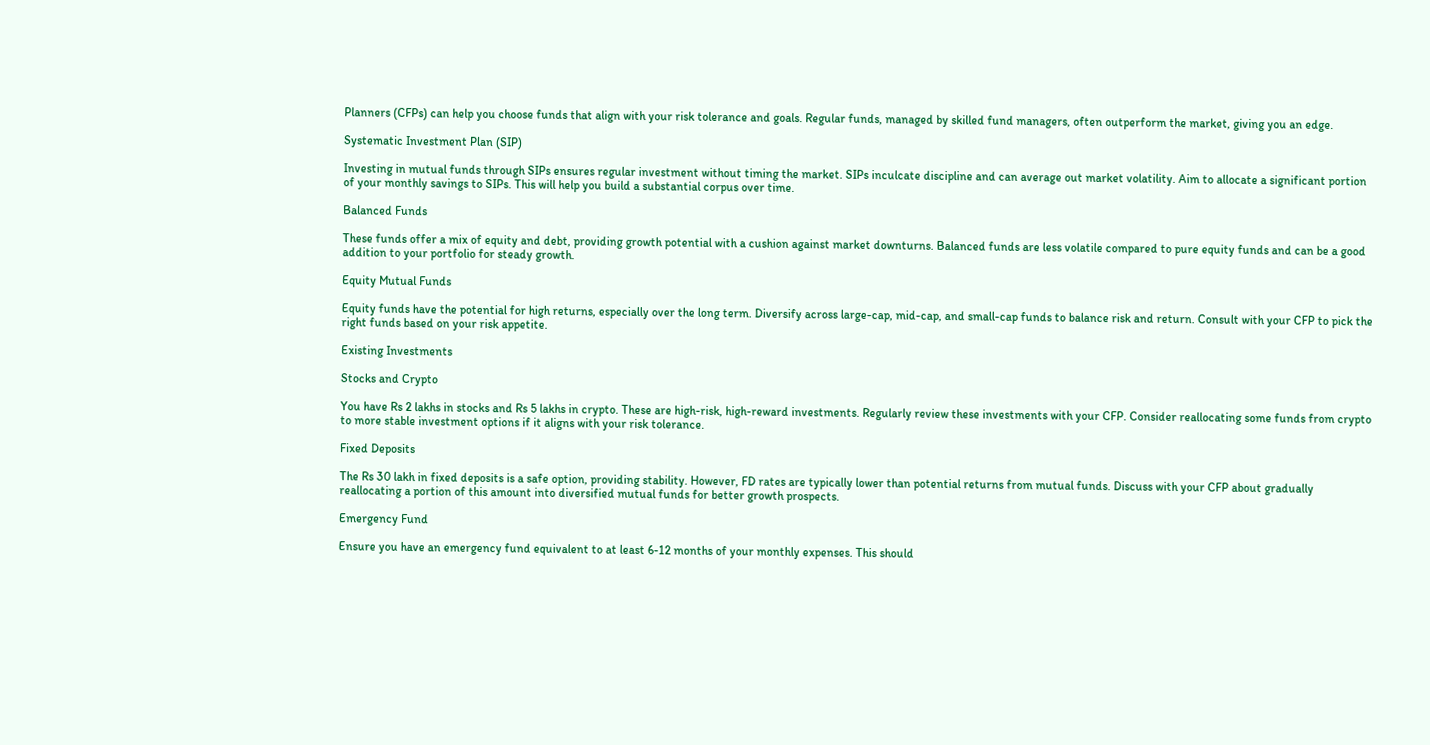Planners (CFPs) can help you choose funds that align with your risk tolerance and goals. Regular funds, managed by skilled fund managers, often outperform the market, giving you an edge.

Systematic Investment Plan (SIP)

Investing in mutual funds through SIPs ensures regular investment without timing the market. SIPs inculcate discipline and can average out market volatility. Aim to allocate a significant portion of your monthly savings to SIPs. This will help you build a substantial corpus over time.

Balanced Funds

These funds offer a mix of equity and debt, providing growth potential with a cushion against market downturns. Balanced funds are less volatile compared to pure equity funds and can be a good addition to your portfolio for steady growth.

Equity Mutual Funds

Equity funds have the potential for high returns, especially over the long term. Diversify across large-cap, mid-cap, and small-cap funds to balance risk and return. Consult with your CFP to pick the right funds based on your risk appetite.

Existing Investments

Stocks and Crypto

You have Rs 2 lakhs in stocks and Rs 5 lakhs in crypto. These are high-risk, high-reward investments. Regularly review these investments with your CFP. Consider reallocating some funds from crypto to more stable investment options if it aligns with your risk tolerance.

Fixed Deposits

The Rs 30 lakh in fixed deposits is a safe option, providing stability. However, FD rates are typically lower than potential returns from mutual funds. Discuss with your CFP about gradually reallocating a portion of this amount into diversified mutual funds for better growth prospects.

Emergency Fund

Ensure you have an emergency fund equivalent to at least 6-12 months of your monthly expenses. This should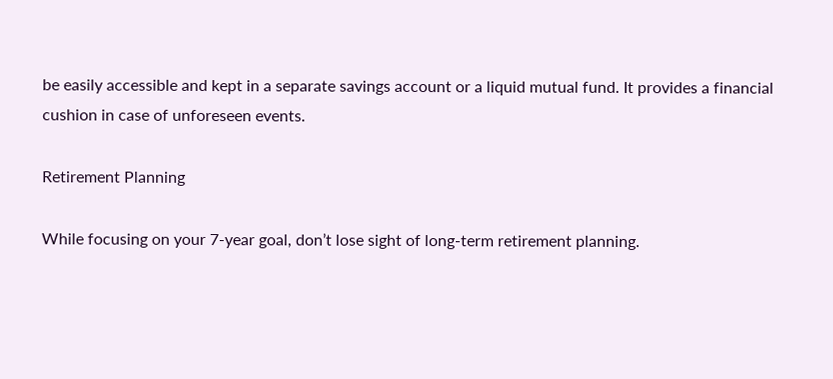be easily accessible and kept in a separate savings account or a liquid mutual fund. It provides a financial cushion in case of unforeseen events.

Retirement Planning

While focusing on your 7-year goal, don’t lose sight of long-term retirement planning.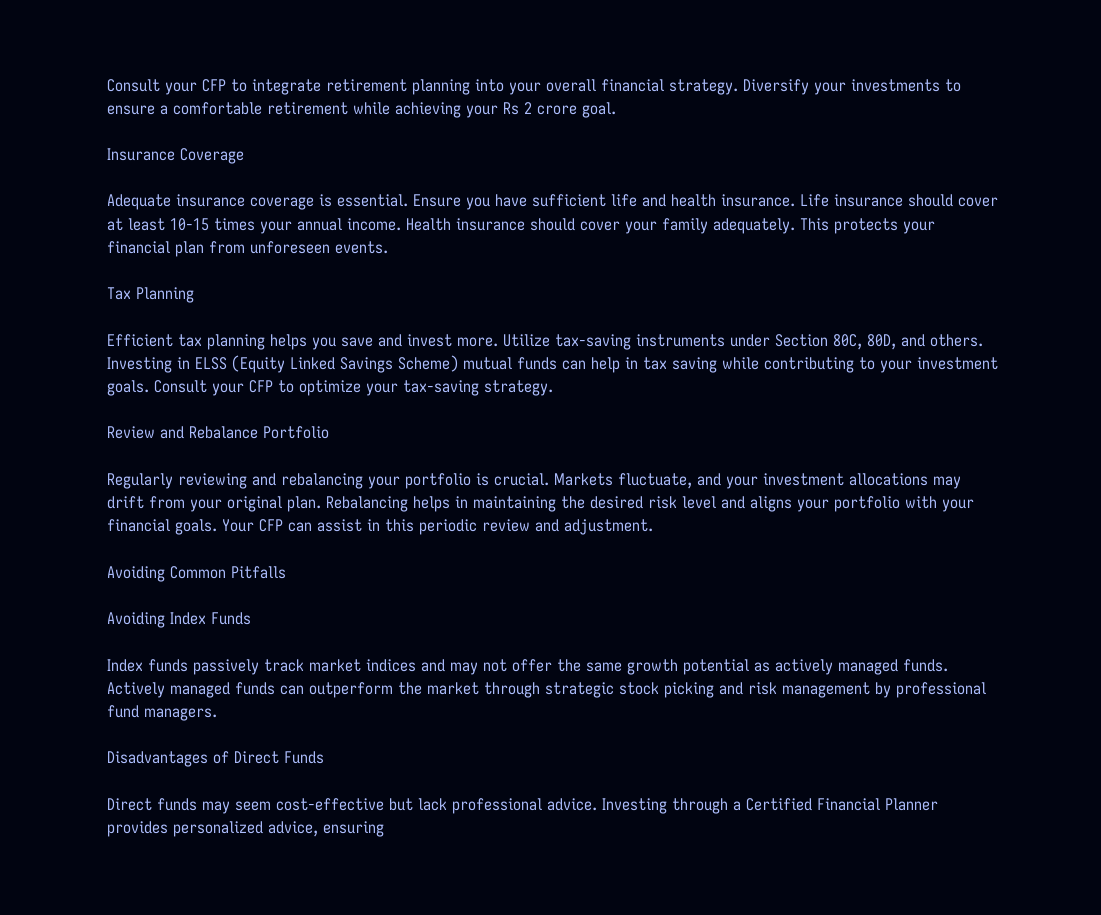Consult your CFP to integrate retirement planning into your overall financial strategy. Diversify your investments to ensure a comfortable retirement while achieving your Rs 2 crore goal.

Insurance Coverage

Adequate insurance coverage is essential. Ensure you have sufficient life and health insurance. Life insurance should cover at least 10-15 times your annual income. Health insurance should cover your family adequately. This protects your financial plan from unforeseen events.

Tax Planning

Efficient tax planning helps you save and invest more. Utilize tax-saving instruments under Section 80C, 80D, and others. Investing in ELSS (Equity Linked Savings Scheme) mutual funds can help in tax saving while contributing to your investment goals. Consult your CFP to optimize your tax-saving strategy.

Review and Rebalance Portfolio

Regularly reviewing and rebalancing your portfolio is crucial. Markets fluctuate, and your investment allocations may drift from your original plan. Rebalancing helps in maintaining the desired risk level and aligns your portfolio with your financial goals. Your CFP can assist in this periodic review and adjustment.

Avoiding Common Pitfalls

Avoiding Index Funds

Index funds passively track market indices and may not offer the same growth potential as actively managed funds. Actively managed funds can outperform the market through strategic stock picking and risk management by professional fund managers.

Disadvantages of Direct Funds

Direct funds may seem cost-effective but lack professional advice. Investing through a Certified Financial Planner provides personalized advice, ensuring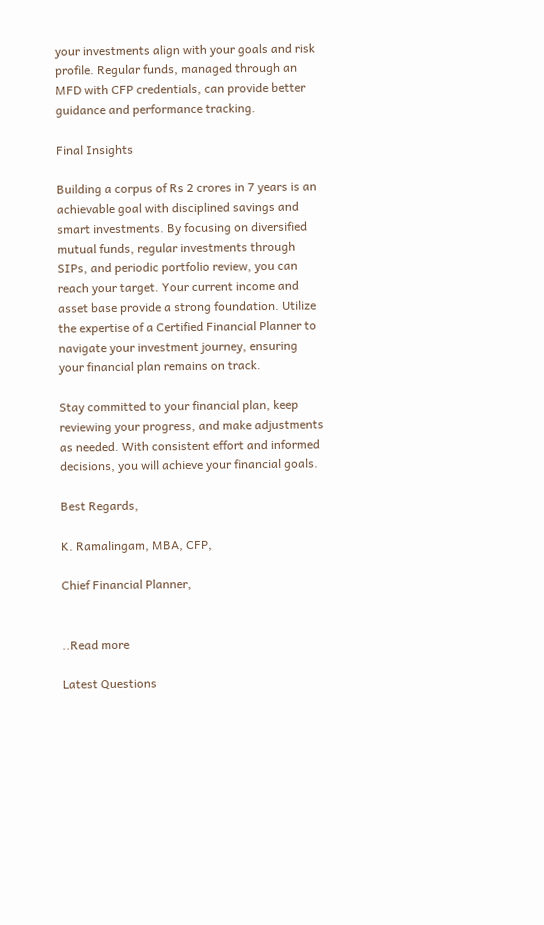your investments align with your goals and risk profile. Regular funds, managed through an MFD with CFP credentials, can provide better guidance and performance tracking.

Final Insights

Building a corpus of Rs 2 crores in 7 years is an achievable goal with disciplined savings and smart investments. By focusing on diversified mutual funds, regular investments through SIPs, and periodic portfolio review, you can reach your target. Your current income and asset base provide a strong foundation. Utilize the expertise of a Certified Financial Planner to navigate your investment journey, ensuring your financial plan remains on track.

Stay committed to your financial plan, keep reviewing your progress, and make adjustments as needed. With consistent effort and informed decisions, you will achieve your financial goals.

Best Regards,

K. Ramalingam, MBA, CFP,

Chief Financial Planner,


..Read more

Latest Questions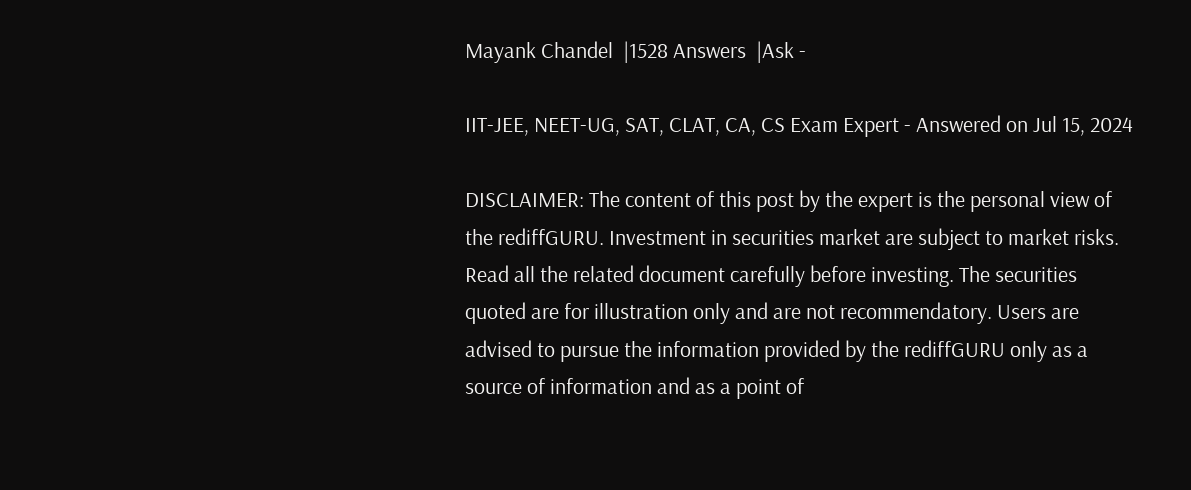Mayank Chandel  |1528 Answers  |Ask -

IIT-JEE, NEET-UG, SAT, CLAT, CA, CS Exam Expert - Answered on Jul 15, 2024

DISCLAIMER: The content of this post by the expert is the personal view of the rediffGURU. Investment in securities market are subject to market risks. Read all the related document carefully before investing. The securities quoted are for illustration only and are not recommendatory. Users are advised to pursue the information provided by the rediffGURU only as a source of information and as a point of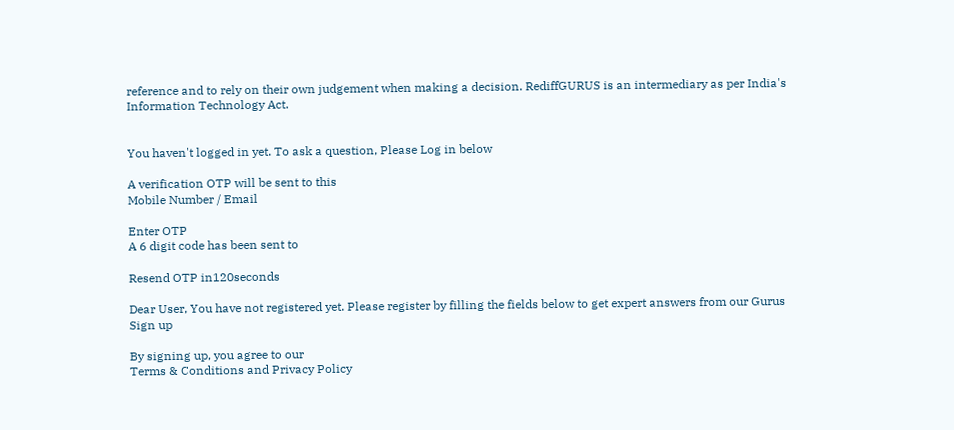reference and to rely on their own judgement when making a decision. RediffGURUS is an intermediary as per India's Information Technology Act.


You haven't logged in yet. To ask a question, Please Log in below

A verification OTP will be sent to this
Mobile Number / Email

Enter OTP
A 6 digit code has been sent to

Resend OTP in120seconds

Dear User, You have not registered yet. Please register by filling the fields below to get expert answers from our Gurus
Sign up

By signing up, you agree to our
Terms & Conditions and Privacy Policy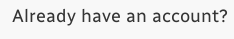Already have an account?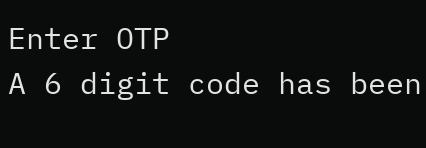Enter OTP
A 6 digit code has been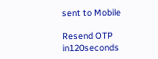sent to Mobile

Resend OTP in120seconds